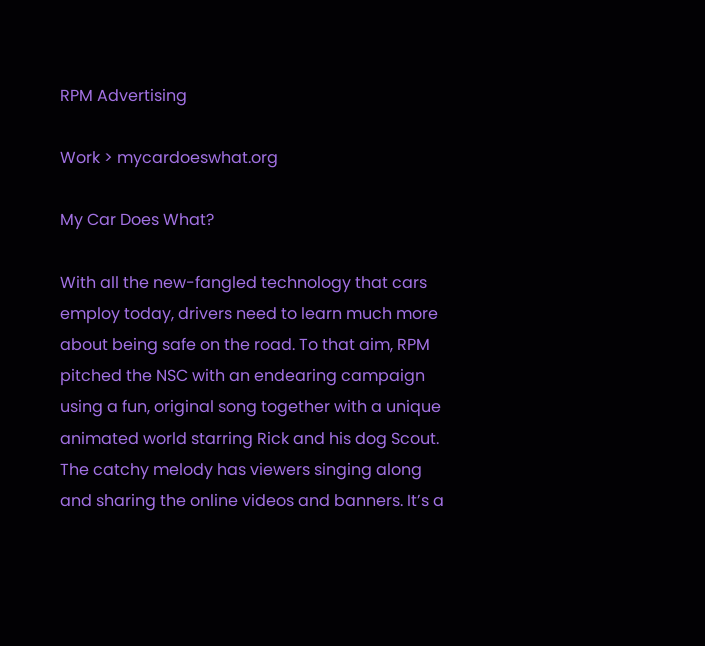RPM Advertising

Work > mycardoeswhat.org

My Car Does What?

With all the new-fangled technology that cars employ today, drivers need to learn much more about being safe on the road. To that aim, RPM pitched the NSC with an endearing campaign using a fun, original song together with a unique animated world starring Rick and his dog Scout. The catchy melody has viewers singing along and sharing the online videos and banners. It’s a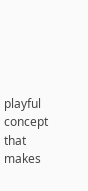playful concept that makes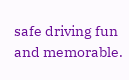safe driving fun and memorable.